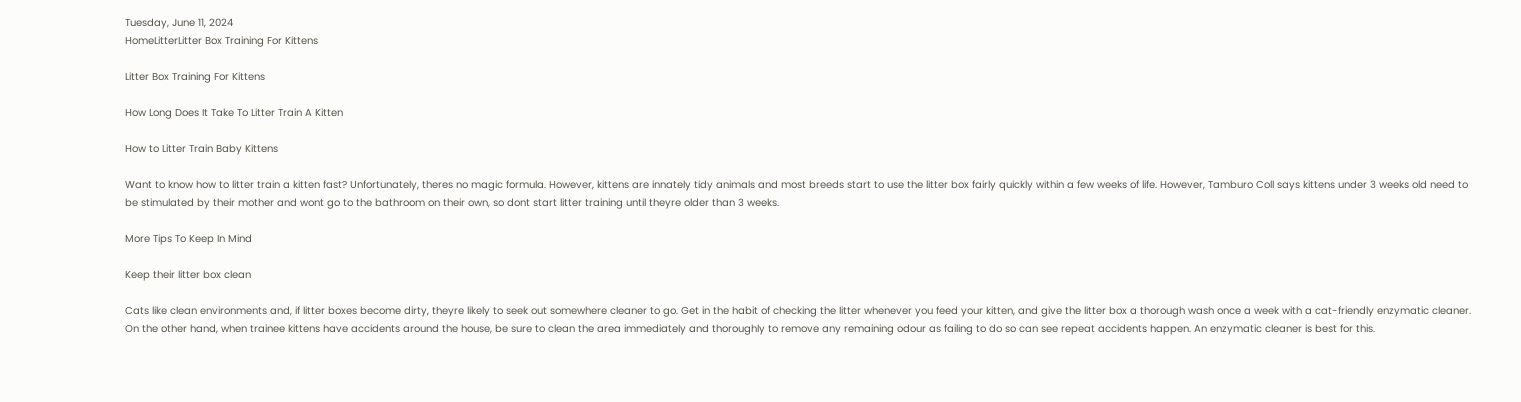Tuesday, June 11, 2024
HomeLitterLitter Box Training For Kittens

Litter Box Training For Kittens

How Long Does It Take To Litter Train A Kitten

How to Litter Train Baby Kittens

Want to know how to litter train a kitten fast? Unfortunately, theres no magic formula. However, kittens are innately tidy animals and most breeds start to use the litter box fairly quickly within a few weeks of life. However, Tamburo Coll says kittens under 3 weeks old need to be stimulated by their mother and wont go to the bathroom on their own, so dont start litter training until theyre older than 3 weeks.

More Tips To Keep In Mind

Keep their litter box clean

Cats like clean environments and, if litter boxes become dirty, theyre likely to seek out somewhere cleaner to go. Get in the habit of checking the litter whenever you feed your kitten, and give the litter box a thorough wash once a week with a cat-friendly enzymatic cleaner. On the other hand, when trainee kittens have accidents around the house, be sure to clean the area immediately and thoroughly to remove any remaining odour as failing to do so can see repeat accidents happen. An enzymatic cleaner is best for this.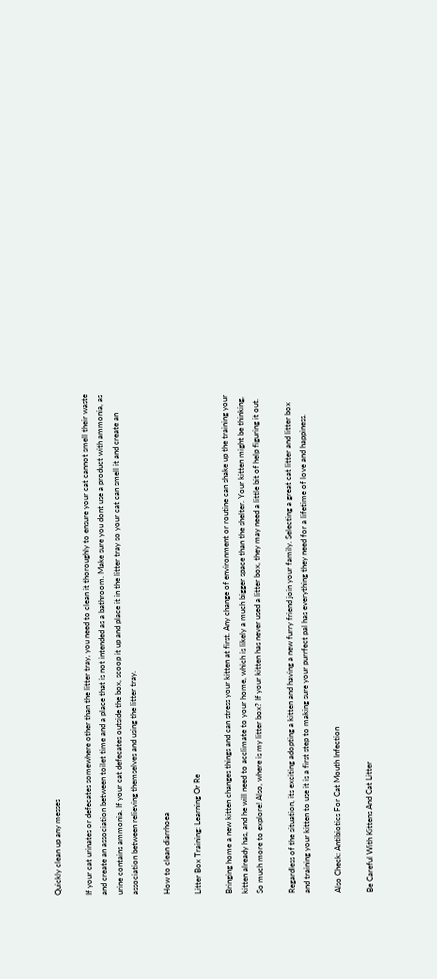Quickly clean up any messes

If your cat urinates or defecates somewhere other than the litter tray, you need to clean it thoroughly to ensure your cat cannot smell their waste and create an association between toilet time and a place that is not intended as a bathroom. Make sure you dont use a product with ammonia, as urine contains ammonia. If your cat defecates outside the box, scoop it up and place it in the litter tray so your cat can smell it and create an association between relieving themselves and using the litter tray.

How to clean diarrhoea

Litter Box Training: Learning Or Re

Bringing home a new kitten changes things and can stress your kitten at first. Any change of environment or routine can shake up the training your kitten already has, and he will need to acclimate to your home, which is likely a much bigger space than the shelter. Your kitten might be thinking, So much more to explore! Also, where is my litter box? If your kitten has never used a litter box, they may need a little bit of help figuring it out.

Regardless of the situation, its exciting adopting a kitten and having a new furry friend join your family. Selecting a great cat litter and litter box and training your kitten to use it is a first step to making sure your purrfect pal has everything they need for a lifetime of love and happiness.

Also Check: Antibiotics For Cat Mouth Infection

Be Careful With Kittens And Cat Litter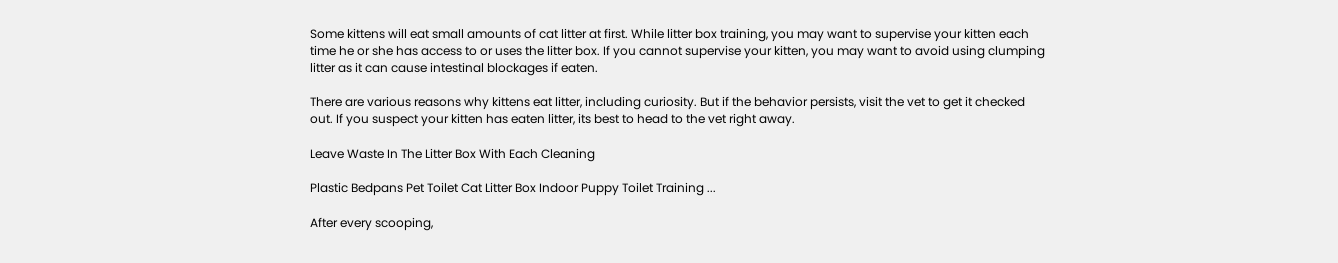Some kittens will eat small amounts of cat litter at first. While litter box training, you may want to supervise your kitten each time he or she has access to or uses the litter box. If you cannot supervise your kitten, you may want to avoid using clumping litter as it can cause intestinal blockages if eaten.

There are various reasons why kittens eat litter, including curiosity. But if the behavior persists, visit the vet to get it checked out. If you suspect your kitten has eaten litter, its best to head to the vet right away.

Leave Waste In The Litter Box With Each Cleaning

Plastic Bedpans Pet Toilet Cat Litter Box Indoor Puppy Toilet Training ...

After every scooping,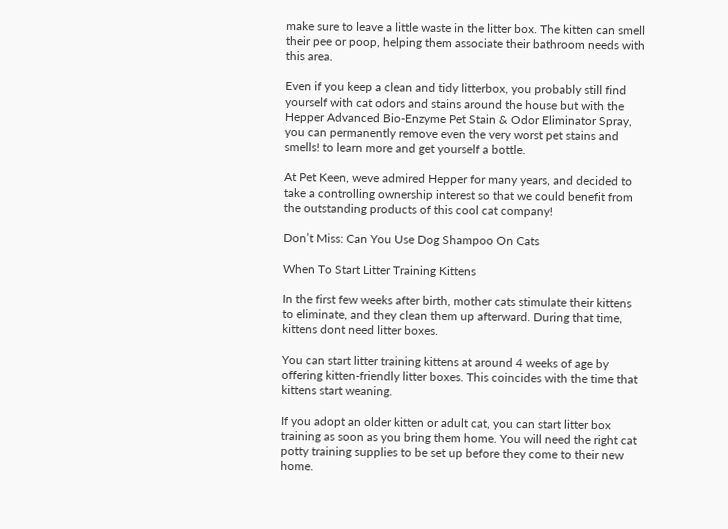make sure to leave a little waste in the litter box. The kitten can smell their pee or poop, helping them associate their bathroom needs with this area.

Even if you keep a clean and tidy litterbox, you probably still find yourself with cat odors and stains around the house but with the Hepper Advanced Bio-Enzyme Pet Stain & Odor Eliminator Spray, you can permanently remove even the very worst pet stains and smells! to learn more and get yourself a bottle.

At Pet Keen, weve admired Hepper for many years, and decided to take a controlling ownership interest so that we could benefit from the outstanding products of this cool cat company!

Don’t Miss: Can You Use Dog Shampoo On Cats

When To Start Litter Training Kittens

In the first few weeks after birth, mother cats stimulate their kittens to eliminate, and they clean them up afterward. During that time, kittens dont need litter boxes.

You can start litter training kittens at around 4 weeks of age by offering kitten-friendly litter boxes. This coincides with the time that kittens start weaning.

If you adopt an older kitten or adult cat, you can start litter box training as soon as you bring them home. You will need the right cat potty training supplies to be set up before they come to their new home.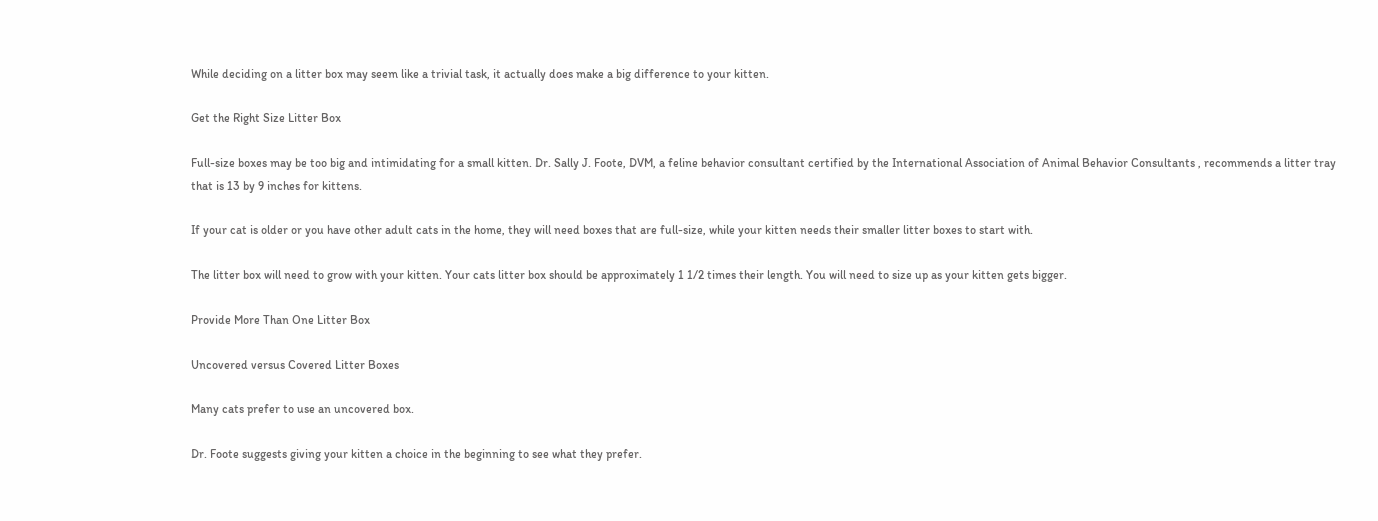While deciding on a litter box may seem like a trivial task, it actually does make a big difference to your kitten.

Get the Right Size Litter Box

Full-size boxes may be too big and intimidating for a small kitten. Dr. Sally J. Foote, DVM, a feline behavior consultant certified by the International Association of Animal Behavior Consultants , recommends a litter tray that is 13 by 9 inches for kittens.

If your cat is older or you have other adult cats in the home, they will need boxes that are full-size, while your kitten needs their smaller litter boxes to start with.

The litter box will need to grow with your kitten. Your cats litter box should be approximately 1 1/2 times their length. You will need to size up as your kitten gets bigger.

Provide More Than One Litter Box

Uncovered versus Covered Litter Boxes

Many cats prefer to use an uncovered box.

Dr. Foote suggests giving your kitten a choice in the beginning to see what they prefer.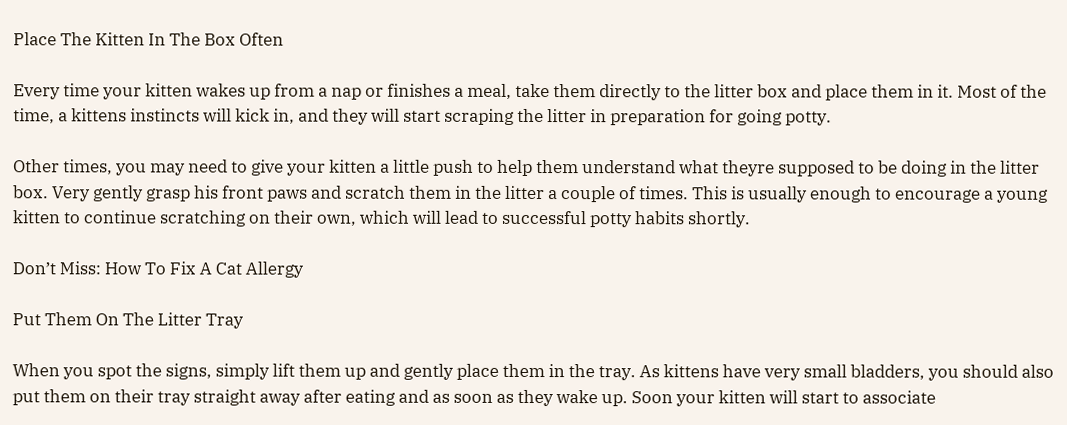Place The Kitten In The Box Often

Every time your kitten wakes up from a nap or finishes a meal, take them directly to the litter box and place them in it. Most of the time, a kittens instincts will kick in, and they will start scraping the litter in preparation for going potty.

Other times, you may need to give your kitten a little push to help them understand what theyre supposed to be doing in the litter box. Very gently grasp his front paws and scratch them in the litter a couple of times. This is usually enough to encourage a young kitten to continue scratching on their own, which will lead to successful potty habits shortly.

Don’t Miss: How To Fix A Cat Allergy

Put Them On The Litter Tray

When you spot the signs, simply lift them up and gently place them in the tray. As kittens have very small bladders, you should also put them on their tray straight away after eating and as soon as they wake up. Soon your kitten will start to associate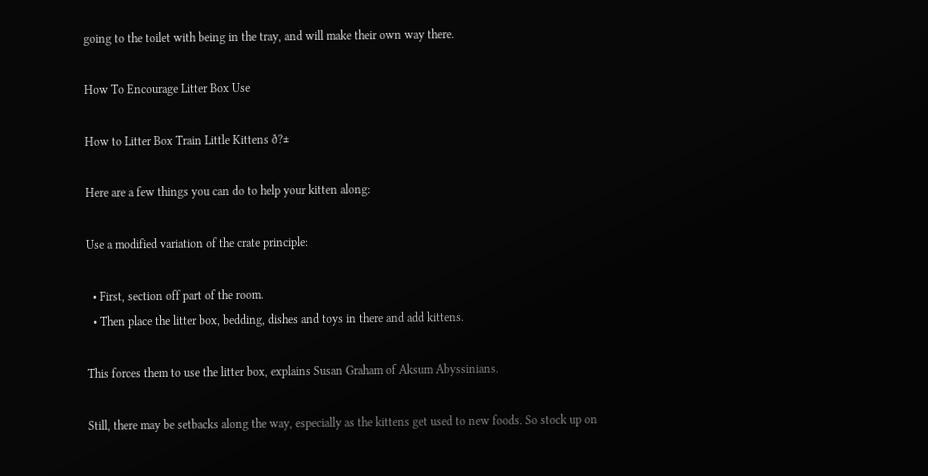going to the toilet with being in the tray, and will make their own way there.

How To Encourage Litter Box Use

How to Litter Box Train Little Kittens ð?±

Here are a few things you can do to help your kitten along:

Use a modified variation of the crate principle:

  • First, section off part of the room.
  • Then place the litter box, bedding, dishes and toys in there and add kittens.

This forces them to use the litter box, explains Susan Graham of Aksum Abyssinians.

Still, there may be setbacks along the way, especially as the kittens get used to new foods. So stock up on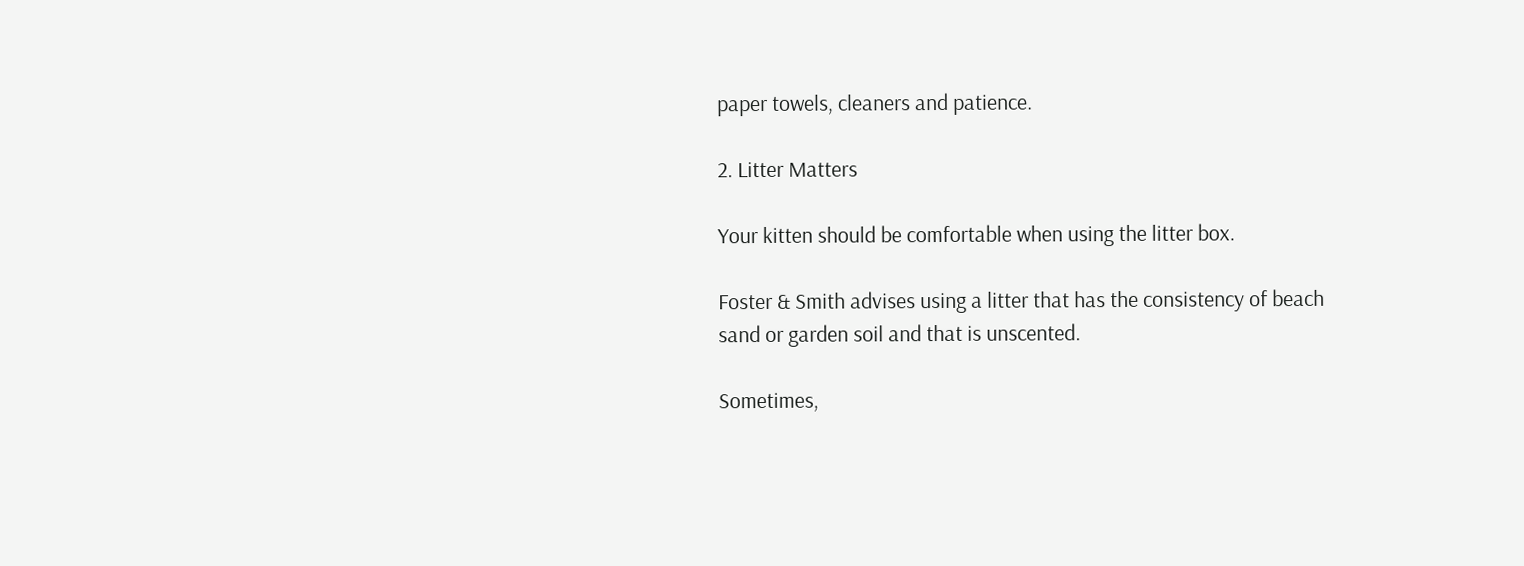paper towels, cleaners and patience.

2. Litter Matters

Your kitten should be comfortable when using the litter box.

Foster & Smith advises using a litter that has the consistency of beach sand or garden soil and that is unscented.

Sometimes,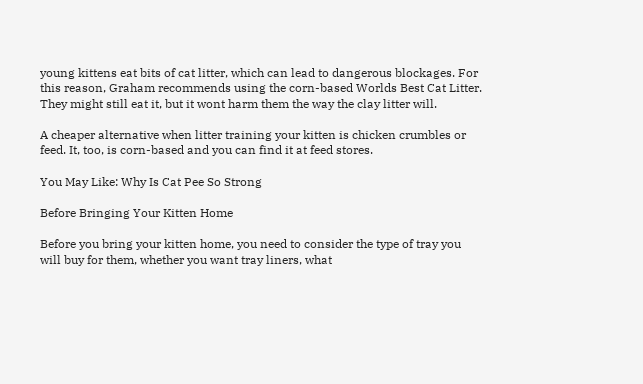young kittens eat bits of cat litter, which can lead to dangerous blockages. For this reason, Graham recommends using the corn-based Worlds Best Cat Litter. They might still eat it, but it wont harm them the way the clay litter will.

A cheaper alternative when litter training your kitten is chicken crumbles or feed. It, too, is corn-based and you can find it at feed stores.

You May Like: Why Is Cat Pee So Strong

Before Bringing Your Kitten Home

Before you bring your kitten home, you need to consider the type of tray you will buy for them, whether you want tray liners, what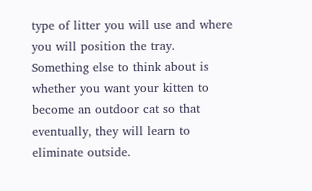type of litter you will use and where you will position the tray. Something else to think about is whether you want your kitten to become an outdoor cat so that eventually, they will learn to eliminate outside.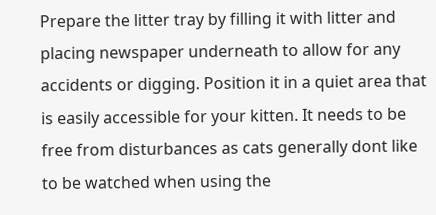Prepare the litter tray by filling it with litter and placing newspaper underneath to allow for any accidents or digging. Position it in a quiet area that is easily accessible for your kitten. It needs to be free from disturbances as cats generally dont like to be watched when using the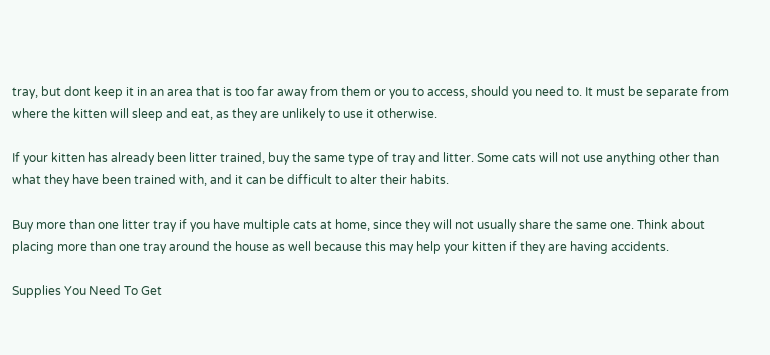tray, but dont keep it in an area that is too far away from them or you to access, should you need to. It must be separate from where the kitten will sleep and eat, as they are unlikely to use it otherwise.

If your kitten has already been litter trained, buy the same type of tray and litter. Some cats will not use anything other than what they have been trained with, and it can be difficult to alter their habits.

Buy more than one litter tray if you have multiple cats at home, since they will not usually share the same one. Think about placing more than one tray around the house as well because this may help your kitten if they are having accidents.

Supplies You Need To Get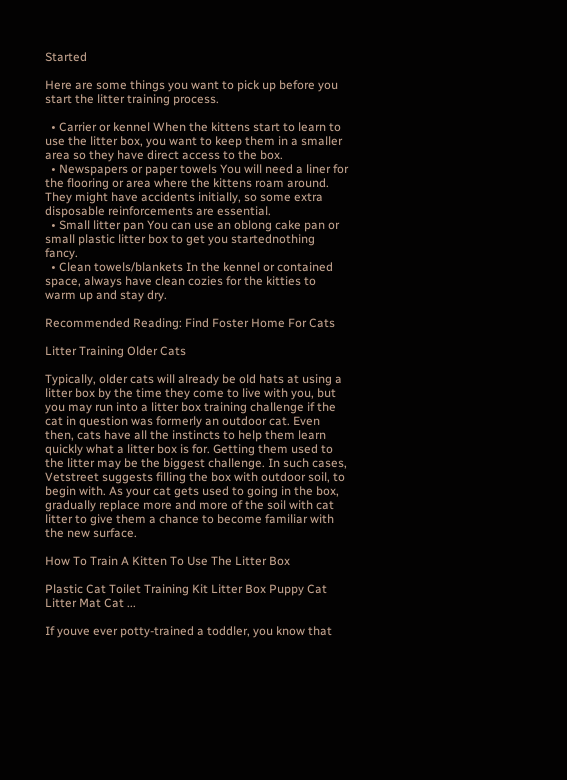Started

Here are some things you want to pick up before you start the litter training process.

  • Carrier or kennel When the kittens start to learn to use the litter box, you want to keep them in a smaller area so they have direct access to the box.
  • Newspapers or paper towels You will need a liner for the flooring or area where the kittens roam around. They might have accidents initially, so some extra disposable reinforcements are essential.
  • Small litter pan You can use an oblong cake pan or small plastic litter box to get you startednothing fancy.
  • Clean towels/blankets In the kennel or contained space, always have clean cozies for the kitties to warm up and stay dry.

Recommended Reading: Find Foster Home For Cats

Litter Training Older Cats

Typically, older cats will already be old hats at using a litter box by the time they come to live with you, but you may run into a litter box training challenge if the cat in question was formerly an outdoor cat. Even then, cats have all the instincts to help them learn quickly what a litter box is for. Getting them used to the litter may be the biggest challenge. In such cases, Vetstreet suggests filling the box with outdoor soil, to begin with. As your cat gets used to going in the box, gradually replace more and more of the soil with cat litter to give them a chance to become familiar with the new surface.

How To Train A Kitten To Use The Litter Box

Plastic Cat Toilet Training Kit Litter Box Puppy Cat Litter Mat Cat ...

If youve ever potty-trained a toddler, you know that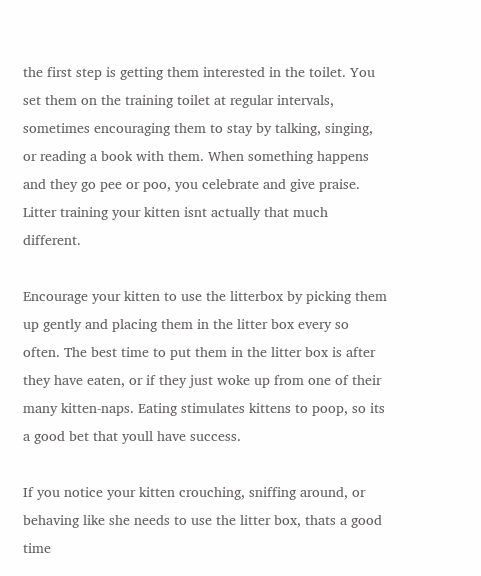the first step is getting them interested in the toilet. You set them on the training toilet at regular intervals, sometimes encouraging them to stay by talking, singing, or reading a book with them. When something happens and they go pee or poo, you celebrate and give praise. Litter training your kitten isnt actually that much different.

Encourage your kitten to use the litterbox by picking them up gently and placing them in the litter box every so often. The best time to put them in the litter box is after they have eaten, or if they just woke up from one of their many kitten-naps. Eating stimulates kittens to poop, so its a good bet that youll have success.

If you notice your kitten crouching, sniffing around, or behaving like she needs to use the litter box, thats a good time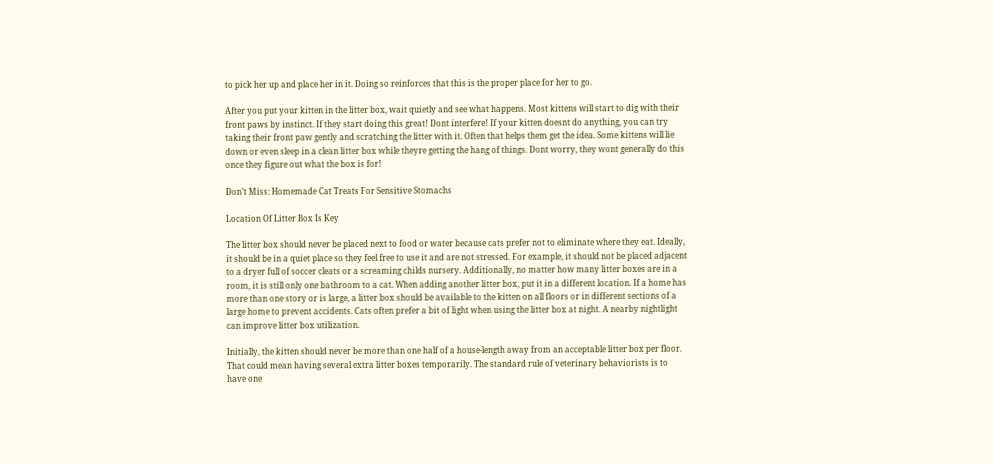to pick her up and place her in it. Doing so reinforces that this is the proper place for her to go.

After you put your kitten in the litter box, wait quietly and see what happens. Most kittens will start to dig with their front paws by instinct. If they start doing this great! Dont interfere! If your kitten doesnt do anything, you can try taking their front paw gently and scratching the litter with it. Often that helps them get the idea. Some kittens will lie down or even sleep in a clean litter box while theyre getting the hang of things. Dont worry, they wont generally do this once they figure out what the box is for!

Don’t Miss: Homemade Cat Treats For Sensitive Stomachs

Location Of Litter Box Is Key

The litter box should never be placed next to food or water because cats prefer not to eliminate where they eat. Ideally, it should be in a quiet place so they feel free to use it and are not stressed. For example, it should not be placed adjacent to a dryer full of soccer cleats or a screaming childs nursery. Additionally, no matter how many litter boxes are in a room, it is still only one bathroom to a cat. When adding another litter box, put it in a different location. If a home has more than one story or is large, a litter box should be available to the kitten on all floors or in different sections of a large home to prevent accidents. Cats often prefer a bit of light when using the litter box at night. A nearby nightlight can improve litter box utilization.

Initially, the kitten should never be more than one half of a house-length away from an acceptable litter box per floor. That could mean having several extra litter boxes temporarily. The standard rule of veterinary behaviorists is to have one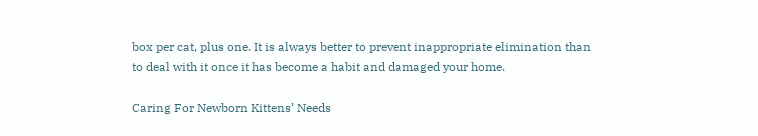box per cat, plus one. It is always better to prevent inappropriate elimination than to deal with it once it has become a habit and damaged your home.

Caring For Newborn Kittens’ Needs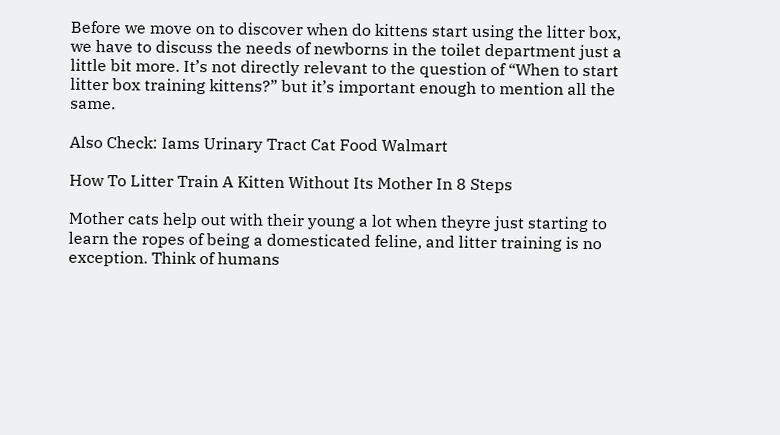Before we move on to discover when do kittens start using the litter box, we have to discuss the needs of newborns in the toilet department just a little bit more. It’s not directly relevant to the question of “When to start litter box training kittens?” but it’s important enough to mention all the same.

Also Check: Iams Urinary Tract Cat Food Walmart

How To Litter Train A Kitten Without Its Mother In 8 Steps

Mother cats help out with their young a lot when theyre just starting to learn the ropes of being a domesticated feline, and litter training is no exception. Think of humans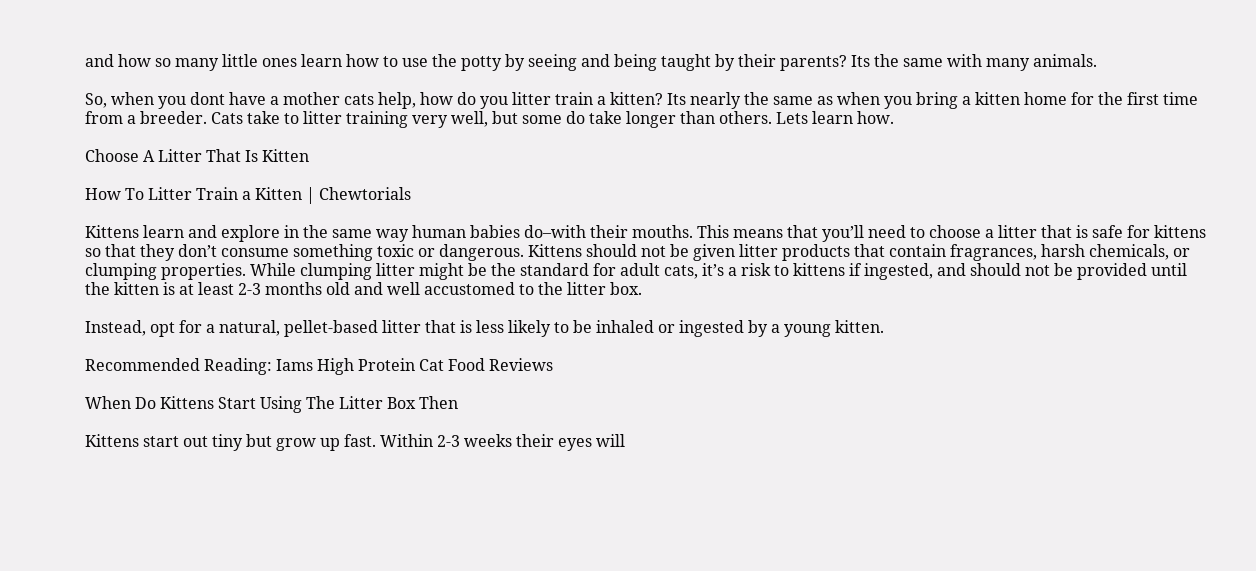and how so many little ones learn how to use the potty by seeing and being taught by their parents? Its the same with many animals.

So, when you dont have a mother cats help, how do you litter train a kitten? Its nearly the same as when you bring a kitten home for the first time from a breeder. Cats take to litter training very well, but some do take longer than others. Lets learn how.

Choose A Litter That Is Kitten

How To Litter Train a Kitten | Chewtorials

Kittens learn and explore in the same way human babies do–with their mouths. This means that you’ll need to choose a litter that is safe for kittens so that they don’t consume something toxic or dangerous. Kittens should not be given litter products that contain fragrances, harsh chemicals, or clumping properties. While clumping litter might be the standard for adult cats, it’s a risk to kittens if ingested, and should not be provided until the kitten is at least 2-3 months old and well accustomed to the litter box.

Instead, opt for a natural, pellet-based litter that is less likely to be inhaled or ingested by a young kitten.

Recommended Reading: Iams High Protein Cat Food Reviews

When Do Kittens Start Using The Litter Box Then

Kittens start out tiny but grow up fast. Within 2-3 weeks their eyes will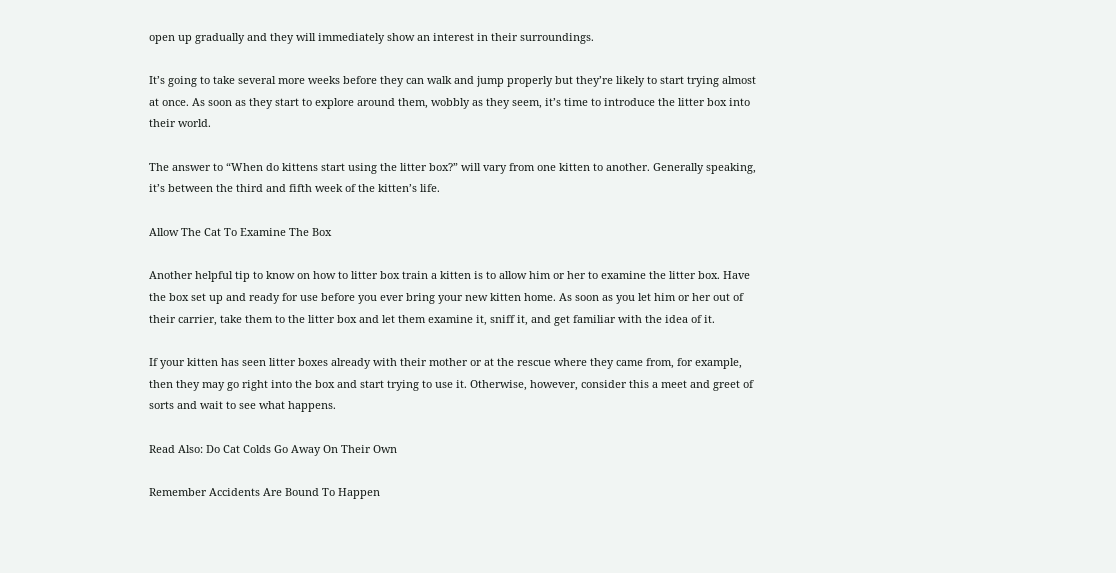open up gradually and they will immediately show an interest in their surroundings.

It’s going to take several more weeks before they can walk and jump properly but they’re likely to start trying almost at once. As soon as they start to explore around them, wobbly as they seem, it’s time to introduce the litter box into their world.

The answer to “When do kittens start using the litter box?” will vary from one kitten to another. Generally speaking, it’s between the third and fifth week of the kitten’s life.

Allow The Cat To Examine The Box

Another helpful tip to know on how to litter box train a kitten is to allow him or her to examine the litter box. Have the box set up and ready for use before you ever bring your new kitten home. As soon as you let him or her out of their carrier, take them to the litter box and let them examine it, sniff it, and get familiar with the idea of it.

If your kitten has seen litter boxes already with their mother or at the rescue where they came from, for example, then they may go right into the box and start trying to use it. Otherwise, however, consider this a meet and greet of sorts and wait to see what happens.

Read Also: Do Cat Colds Go Away On Their Own

Remember Accidents Are Bound To Happen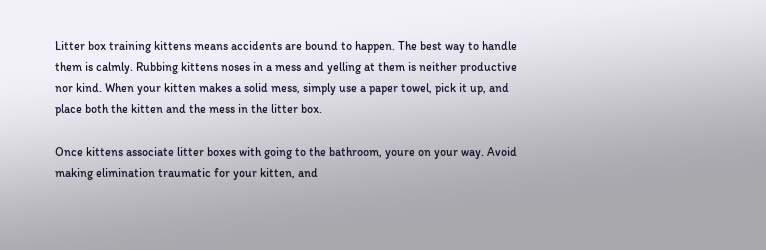Litter box training kittens means accidents are bound to happen. The best way to handle them is calmly. Rubbing kittens noses in a mess and yelling at them is neither productive nor kind. When your kitten makes a solid mess, simply use a paper towel, pick it up, and place both the kitten and the mess in the litter box.

Once kittens associate litter boxes with going to the bathroom, youre on your way. Avoid making elimination traumatic for your kitten, and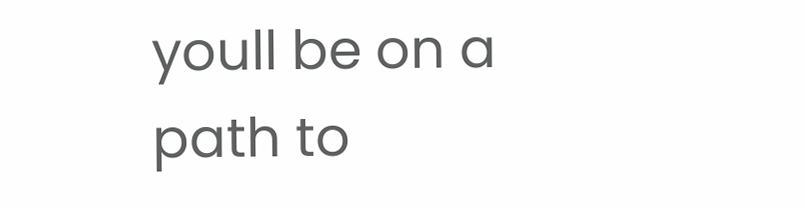youll be on a path to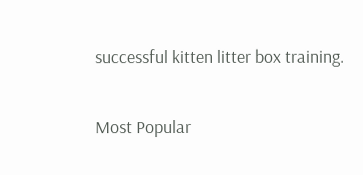successful kitten litter box training.


Most Popular